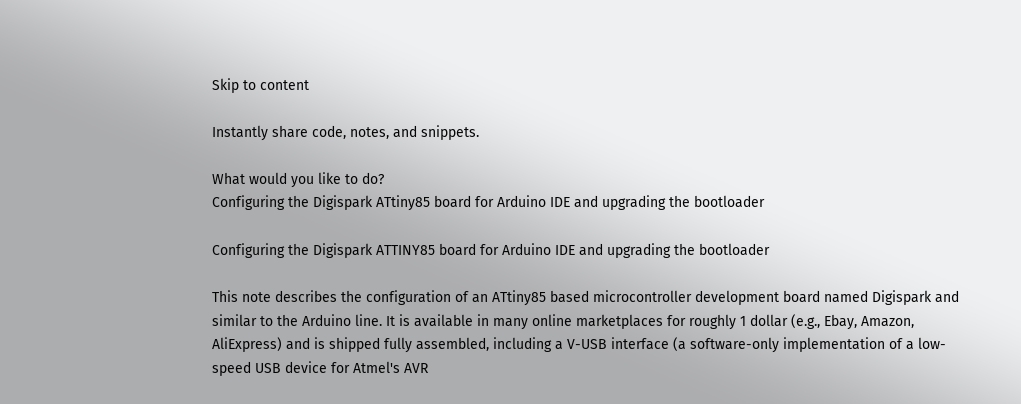Skip to content

Instantly share code, notes, and snippets.

What would you like to do?
Configuring the Digispark ATtiny85 board for Arduino IDE and upgrading the bootloader

Configuring the Digispark ATTINY85 board for Arduino IDE and upgrading the bootloader

This note describes the configuration of an ATtiny85 based microcontroller development board named Digispark and similar to the Arduino line. It is available in many online marketplaces for roughly 1 dollar (e.g., Ebay, Amazon, AliExpress) and is shipped fully assembled, including a V-USB interface (a software-only implementation of a low-speed USB device for Atmel's AVR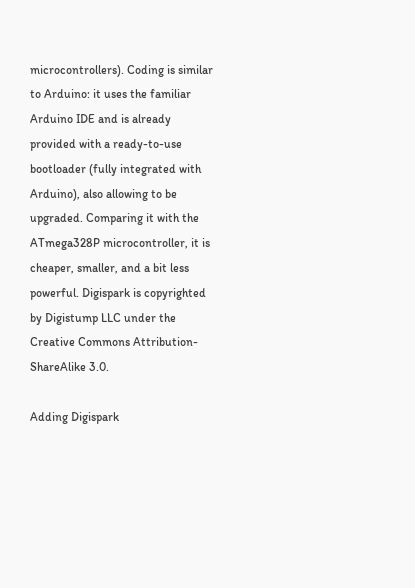microcontrollers). Coding is similar to Arduino: it uses the familiar Arduino IDE and is already provided with a ready-to-use bootloader (fully integrated with Arduino), also allowing to be upgraded. Comparing it with the ATmega328P microcontroller, it is cheaper, smaller, and a bit less powerful. Digispark is copyrighted by Digistump LLC under the Creative Commons Attribution-ShareAlike 3.0.

Adding Digispark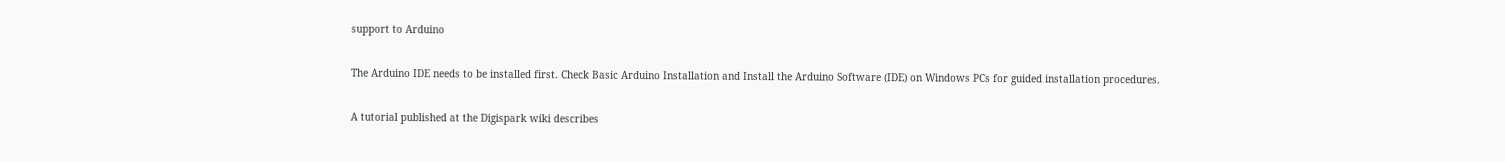support to Arduino

The Arduino IDE needs to be installed first. Check Basic Arduino Installation and Install the Arduino Software (IDE) on Windows PCs for guided installation procedures.

A tutorial published at the Digispark wiki describes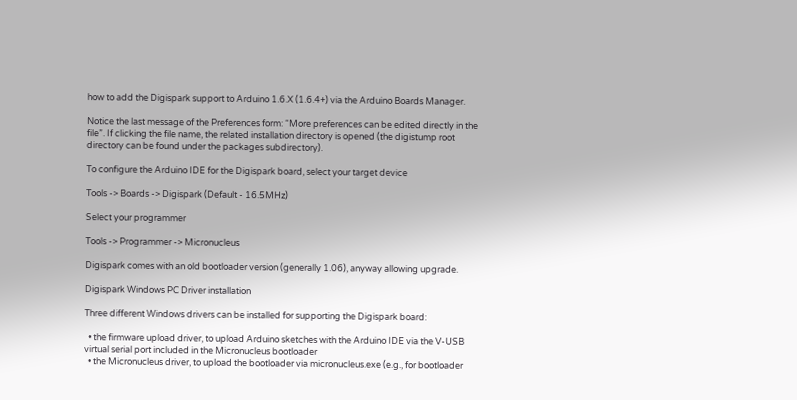how to add the Digispark support to Arduino 1.6.X (1.6.4+) via the Arduino Boards Manager.

Notice the last message of the Preferences form: “More preferences can be edited directly in the file”. If clicking the file name, the related installation directory is opened (the digistump root directory can be found under the packages subdirectory).

To configure the Arduino IDE for the Digispark board, select your target device

Tools -> Boards -> Digispark (Default - 16.5MHz)

Select your programmer

Tools -> Programmer -> Micronucleus

Digispark comes with an old bootloader version (generally 1.06), anyway allowing upgrade.

Digispark Windows PC Driver installation

Three different Windows drivers can be installed for supporting the Digispark board:

  • the firmware upload driver, to upload Arduino sketches with the Arduino IDE via the V-USB virtual serial port included in the Micronucleus bootloader
  • the Micronucleus driver, to upload the bootloader via micronucleus.exe (e.g., for bootloader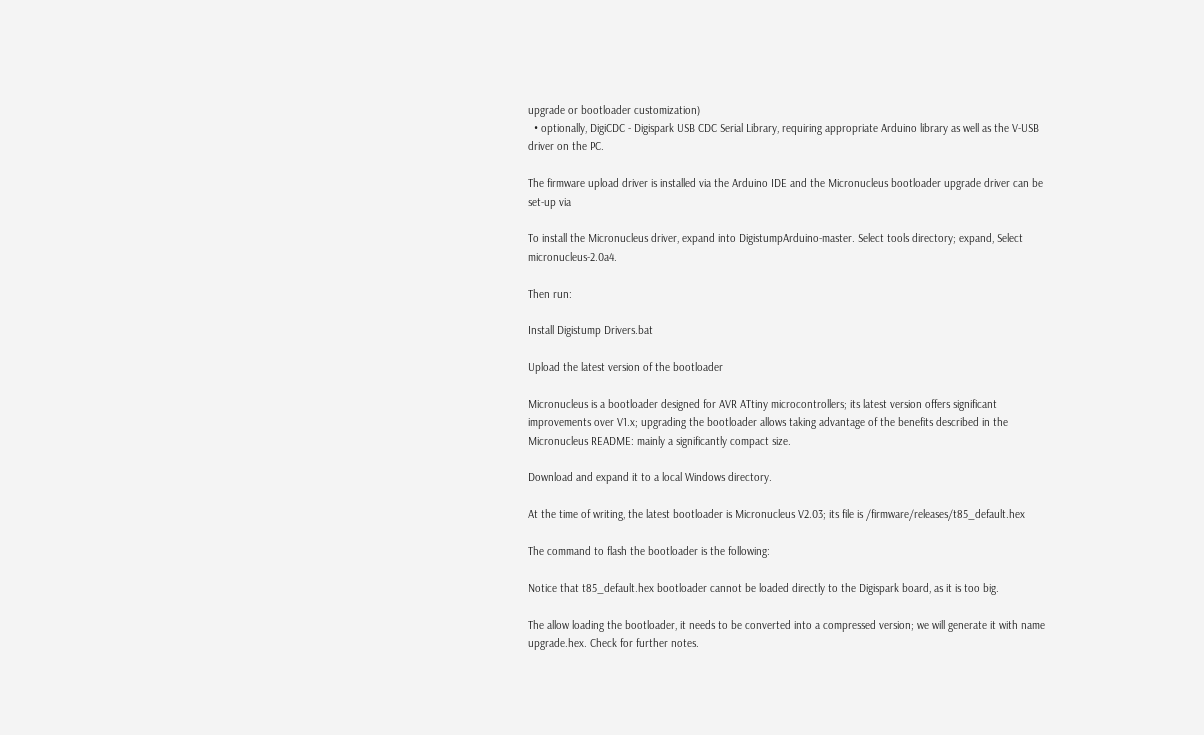upgrade or bootloader customization)
  • optionally, DigiCDC - Digispark USB CDC Serial Library, requiring appropriate Arduino library as well as the V-USB driver on the PC.

The firmware upload driver is installed via the Arduino IDE and the Micronucleus bootloader upgrade driver can be set-up via

To install the Micronucleus driver, expand into DigistumpArduino-master. Select tools directory; expand, Select micronucleus-2.0a4.

Then run:

Install Digistump Drivers.bat

Upload the latest version of the bootloader

Micronucleus is a bootloader designed for AVR ATtiny microcontrollers; its latest version offers significant improvements over V1.x; upgrading the bootloader allows taking advantage of the benefits described in the Micronucleus README: mainly a significantly compact size.

Download and expand it to a local Windows directory.

At the time of writing, the latest bootloader is Micronucleus V2.03; its file is /firmware/releases/t85_default.hex

The command to flash the bootloader is the following:

Notice that t85_default.hex bootloader cannot be loaded directly to the Digispark board, as it is too big.

The allow loading the bootloader, it needs to be converted into a compressed version; we will generate it with name upgrade.hex. Check for further notes.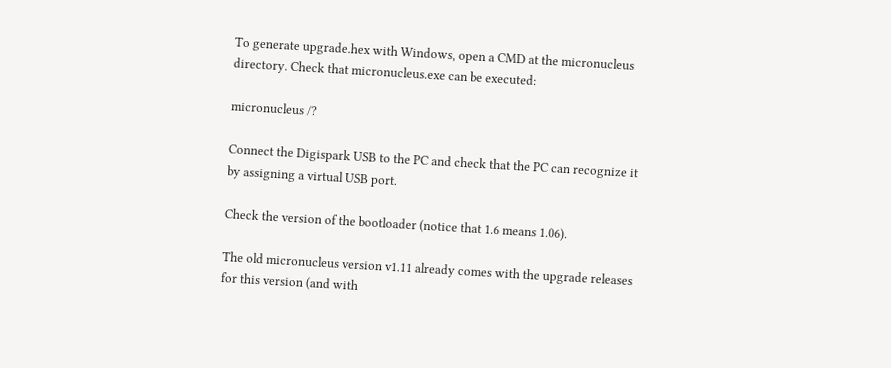To generate upgrade.hex with Windows, open a CMD at the micronucleus directory. Check that micronucleus.exe can be executed:

micronucleus /?

Connect the Digispark USB to the PC and check that the PC can recognize it by assigning a virtual USB port.

Check the version of the bootloader (notice that 1.6 means 1.06).

The old micronucleus version v1.11 already comes with the upgrade releases for this version (and with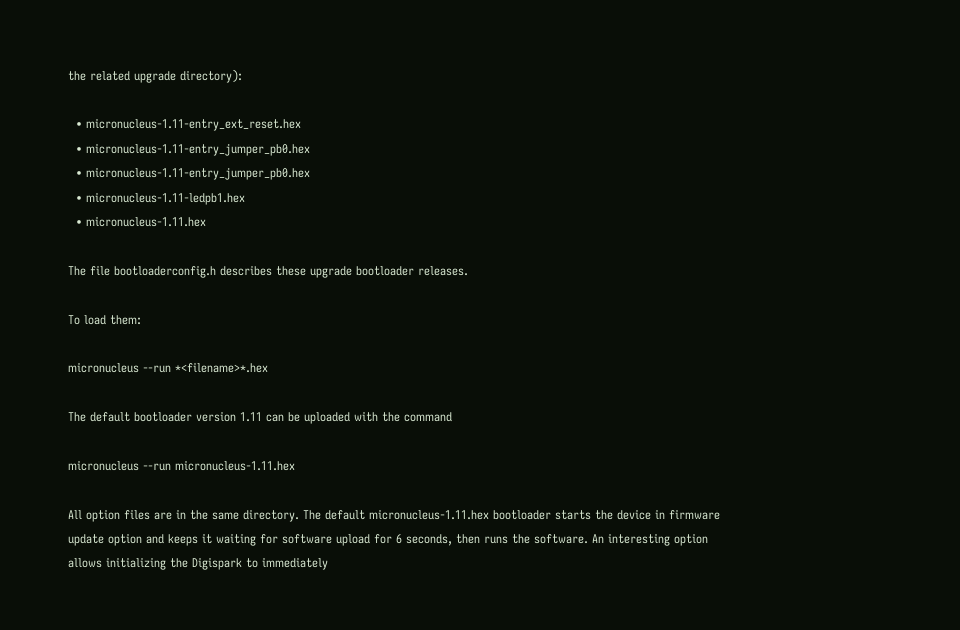the related upgrade directory):

  • micronucleus-1.11-entry_ext_reset.hex
  • micronucleus-1.11-entry_jumper_pb0.hex
  • micronucleus-1.11-entry_jumper_pb0.hex
  • micronucleus-1.11-ledpb1.hex
  • micronucleus-1.11.hex

The file bootloaderconfig.h describes these upgrade bootloader releases.

To load them:

micronucleus --run *<filename>*.hex

The default bootloader version 1.11 can be uploaded with the command

micronucleus --run micronucleus-1.11.hex

All option files are in the same directory. The default micronucleus-1.11.hex bootloader starts the device in firmware update option and keeps it waiting for software upload for 6 seconds, then runs the software. An interesting option allows initializing the Digispark to immediately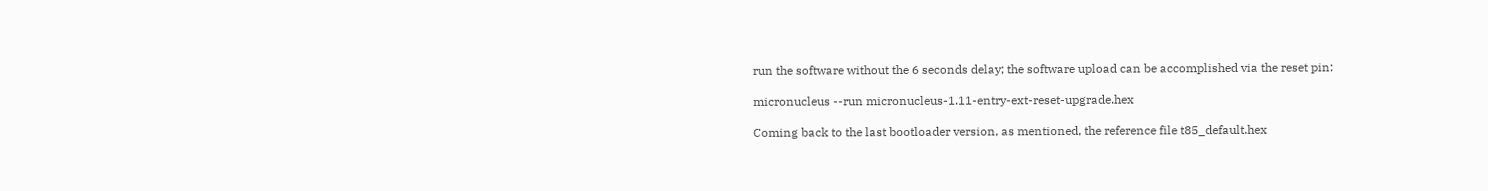run the software without the 6 seconds delay; the software upload can be accomplished via the reset pin:

micronucleus --run micronucleus-1.11-entry-ext-reset-upgrade.hex

Coming back to the last bootloader version, as mentioned, the reference file t85_default.hex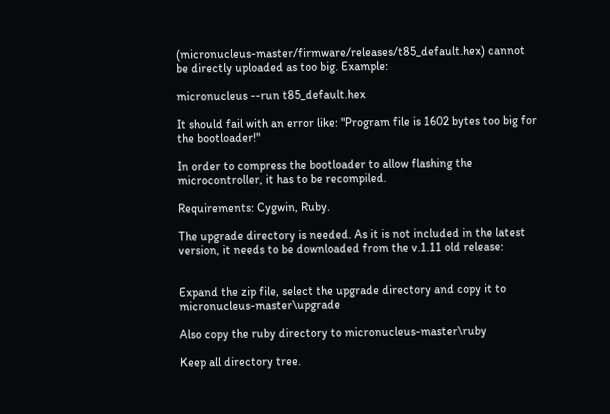(micronucleus-master/firmware/releases/t85_default.hex) cannot be directly uploaded as too big. Example:

micronucleus --run t85_default.hex

It should fail with an error like: "Program file is 1602 bytes too big for the bootloader!"

In order to compress the bootloader to allow flashing the microcontroller, it has to be recompiled.

Requirements: Cygwin, Ruby.

The upgrade directory is needed. As it is not included in the latest version, it needs to be downloaded from the v.1.11 old release:


Expand the zip file, select the upgrade directory and copy it to micronucleus-master\upgrade

Also copy the ruby directory to micronucleus-master\ruby

Keep all directory tree.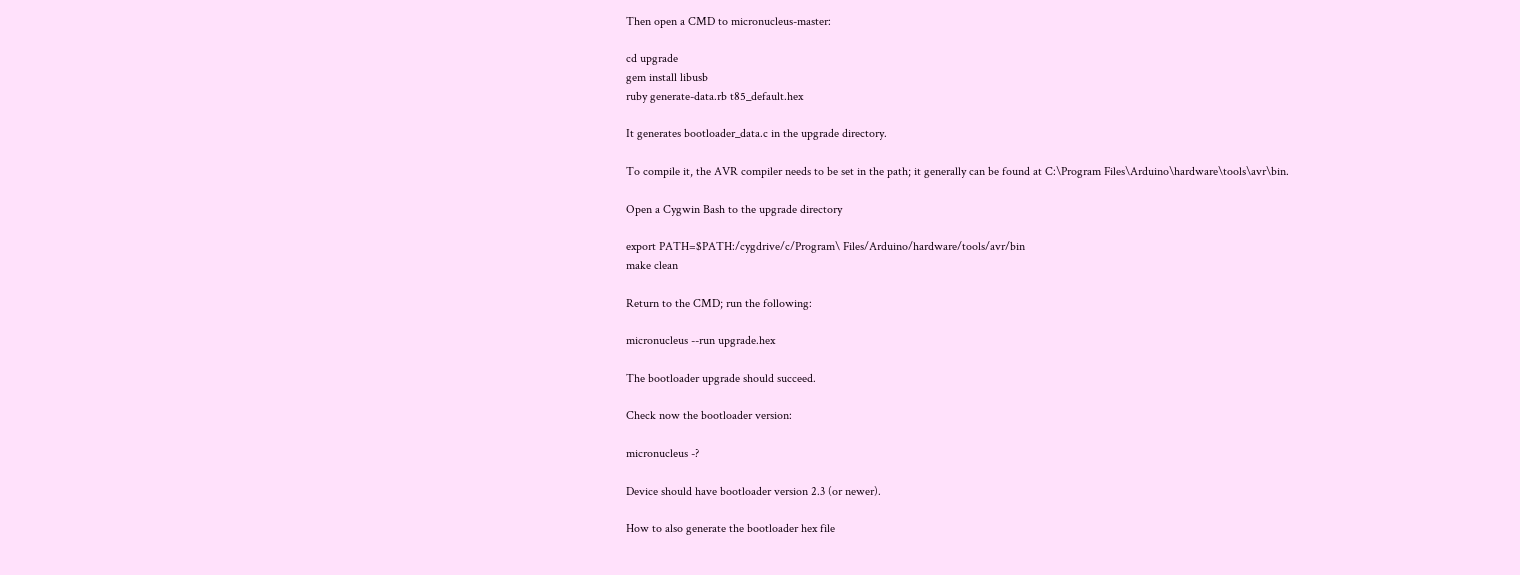Then open a CMD to micronucleus-master:

cd upgrade
gem install libusb
ruby generate-data.rb t85_default.hex

It generates bootloader_data.c in the upgrade directory.

To compile it, the AVR compiler needs to be set in the path; it generally can be found at C:\Program Files\Arduino\hardware\tools\avr\bin.

Open a Cygwin Bash to the upgrade directory

export PATH=$PATH:/cygdrive/c/Program\ Files/Arduino/hardware/tools/avr/bin
make clean

Return to the CMD; run the following:

micronucleus --run upgrade.hex

The bootloader upgrade should succeed.

Check now the bootloader version:

micronucleus -?

Device should have bootloader version 2.3 (or newer).

How to also generate the bootloader hex file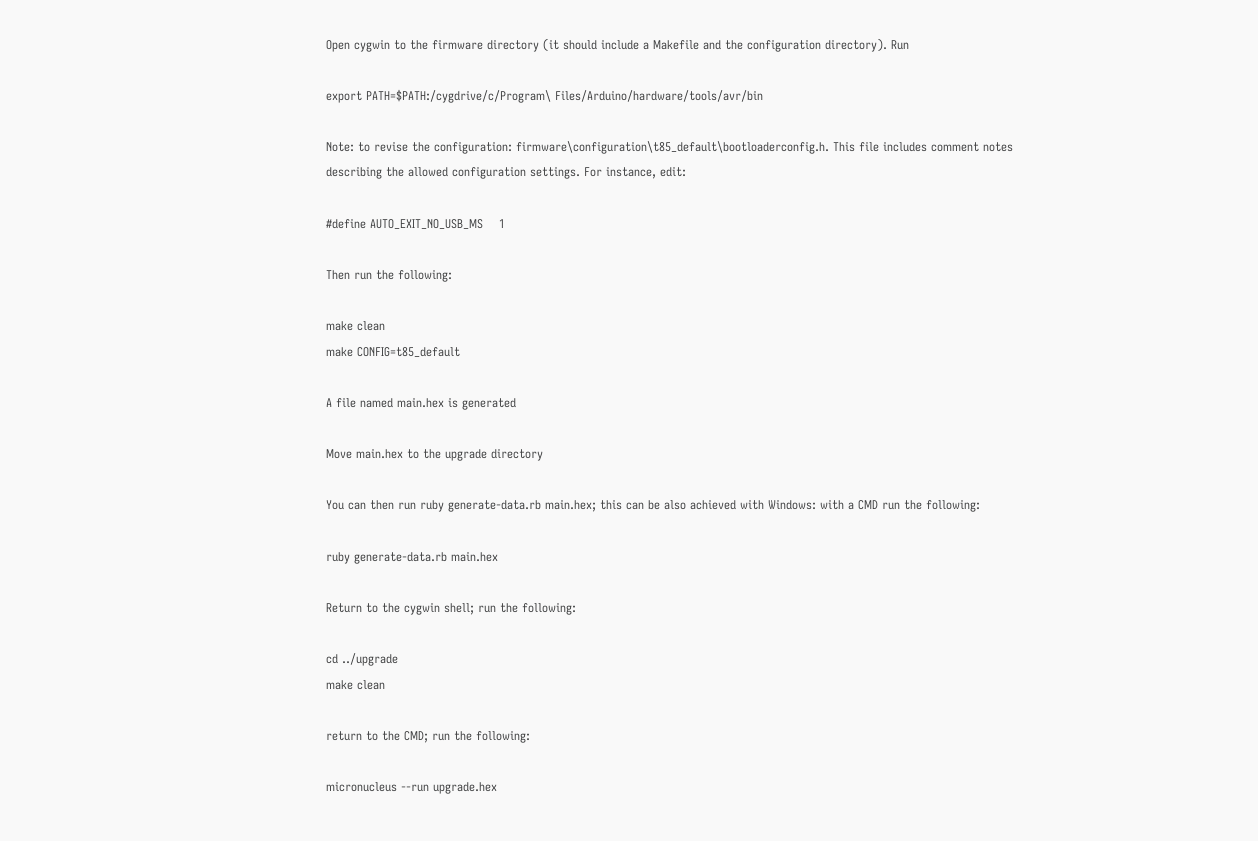Open cygwin to the firmware directory (it should include a Makefile and the configuration directory). Run

export PATH=$PATH:/cygdrive/c/Program\ Files/Arduino/hardware/tools/avr/bin

Note: to revise the configuration: firmware\configuration\t85_default\bootloaderconfig.h. This file includes comment notes describing the allowed configuration settings. For instance, edit:

#define AUTO_EXIT_NO_USB_MS    1

Then run the following:

make clean
make CONFIG=t85_default

A file named main.hex is generated

Move main.hex to the upgrade directory

You can then run ruby generate-data.rb main.hex; this can be also achieved with Windows: with a CMD run the following:

ruby generate-data.rb main.hex

Return to the cygwin shell; run the following:

cd ../upgrade
make clean

return to the CMD; run the following:

micronucleus --run upgrade.hex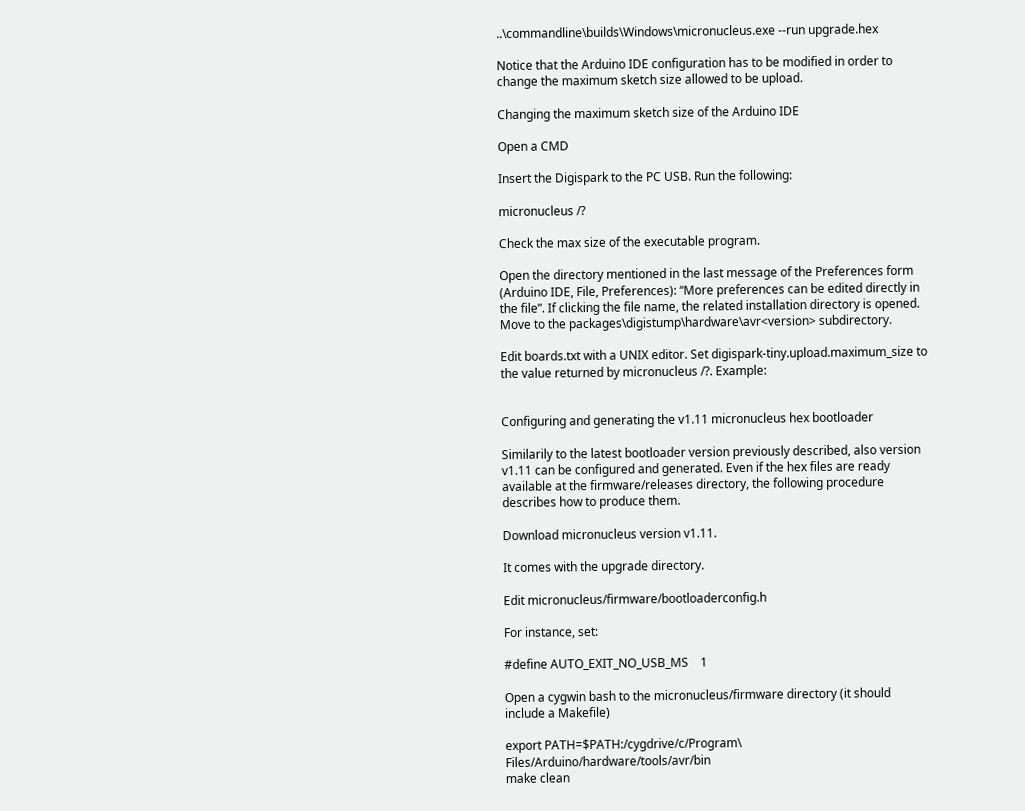..\commandline\builds\Windows\micronucleus.exe --run upgrade.hex

Notice that the Arduino IDE configuration has to be modified in order to change the maximum sketch size allowed to be upload.

Changing the maximum sketch size of the Arduino IDE

Open a CMD

Insert the Digispark to the PC USB. Run the following:

micronucleus /?

Check the max size of the executable program.

Open the directory mentioned in the last message of the Preferences form (Arduino IDE, File, Preferences): “More preferences can be edited directly in the file”. If clicking the file name, the related installation directory is opened. Move to the packages\digistump\hardware\avr<version> subdirectory.

Edit boards.txt with a UNIX editor. Set digispark-tiny.upload.maximum_size to the value returned by micronucleus /?. Example:


Configuring and generating the v1.11 micronucleus hex bootloader

Similarily to the latest bootloader version previously described, also version v1.11 can be configured and generated. Even if the hex files are ready available at the firmware/releases directory, the following procedure describes how to produce them.

Download micronucleus version v1.11.

It comes with the upgrade directory.

Edit micronucleus/firmware/bootloaderconfig.h

For instance, set:

#define AUTO_EXIT_NO_USB_MS    1

Open a cygwin bash to the micronucleus/firmware directory (it should include a Makefile)

export PATH=$PATH:/cygdrive/c/Program\ Files/Arduino/hardware/tools/avr/bin
make clean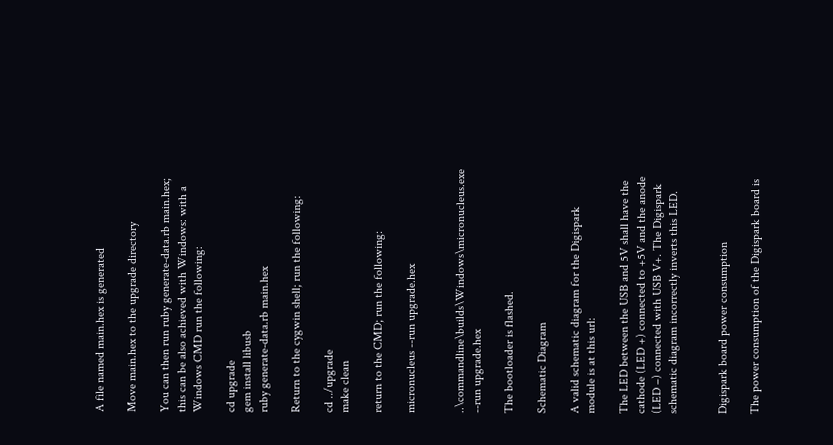A file named main.hex is generated

Move main.hex to the upgrade directory

You can then run ruby generate-data.rb main.hex; this can be also achieved with Windows: with a Windows CMD run the following:

cd upgrade
gem install libusb
ruby generate-data.rb main.hex

Return to the cygwin shell; run the following:

cd ../upgrade
make clean

return to the CMD; run the following:

micronucleus --run upgrade.hex


..\commandline\builds\Windows\micronucleus.exe --run upgrade.hex

The bootloader is flashed.

Schematic Diagram

A valid schematic diagram for the Digispark module is at this url:

The LED between the USB and 5V shall have the cathode (LED +) connected to +5V and the anode (LED –) connected with USB V+. The Digispark schematic diagram incorrectly inverts this LED.


Digispark board power consumption

The power consumption of the Digispark board is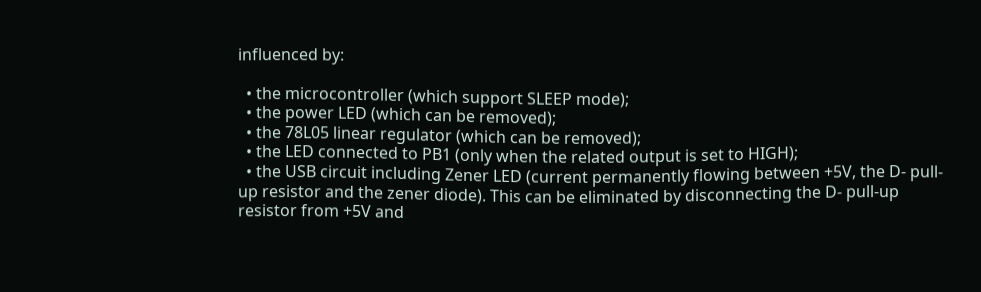influenced by:

  • the microcontroller (which support SLEEP mode);
  • the power LED (which can be removed);
  • the 78L05 linear regulator (which can be removed);
  • the LED connected to PB1 (only when the related output is set to HIGH);
  • the USB circuit including Zener LED (current permanently flowing between +5V, the D- pull-up resistor and the zener diode). This can be eliminated by disconnecting the D- pull-up resistor from +5V and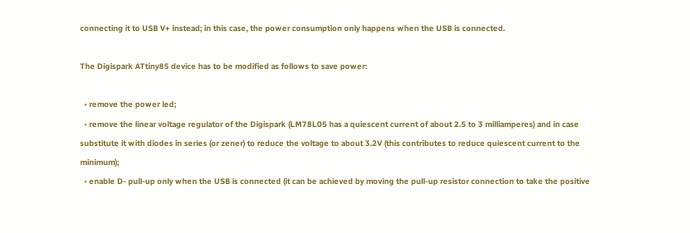connecting it to USB V+ instead; in this case, the power consumption only happens when the USB is connected.

The Digispark ATtiny85 device has to be modified as follows to save power:

  • remove the power led;
  • remove the linear voltage regulator of the Digispark (LM78L05 has a quiescent current of about 2.5 to 3 milliamperes) and in case substitute it with diodes in series (or zener) to reduce the voltage to about 3.2V (this contributes to reduce quiescent current to the minimum);
  • enable D- pull-up only when the USB is connected (it can be achieved by moving the pull-up resistor connection to take the positive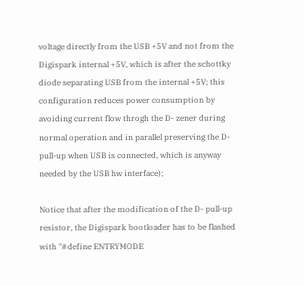voltage directly from the USB +5V and not from the Digispark internal +5V, which is after the schottky diode separating USB from the internal +5V; this configuration reduces power consumption by avoiding current flow throgh the D- zener during normal operation and in parallel preserving the D- pull-up when USB is connected, which is anyway needed by the USB hw interface);

Notice that after the modification of the D- pull-up resistor, the Digispark bootloader has to be flashed with "#define ENTRYMODE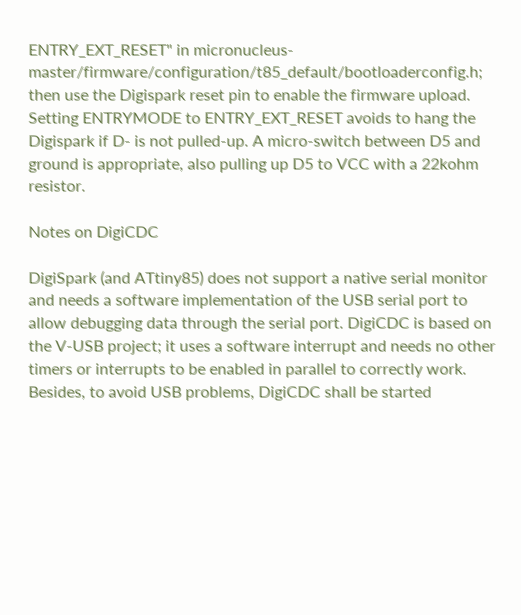ENTRY_EXT_RESET" in micronucleus-master/firmware/configuration/t85_default/bootloaderconfig.h; then use the Digispark reset pin to enable the firmware upload. Setting ENTRYMODE to ENTRY_EXT_RESET avoids to hang the Digispark if D- is not pulled-up. A micro-switch between D5 and ground is appropriate, also pulling up D5 to VCC with a 22kohm resistor.

Notes on DigiCDC

DigiSpark (and ATtiny85) does not support a native serial monitor and needs a software implementation of the USB serial port to allow debugging data through the serial port. DigiCDC is based on the V-USB project; it uses a software interrupt and needs no other timers or interrupts to be enabled in parallel to correctly work. Besides, to avoid USB problems, DigiCDC shall be started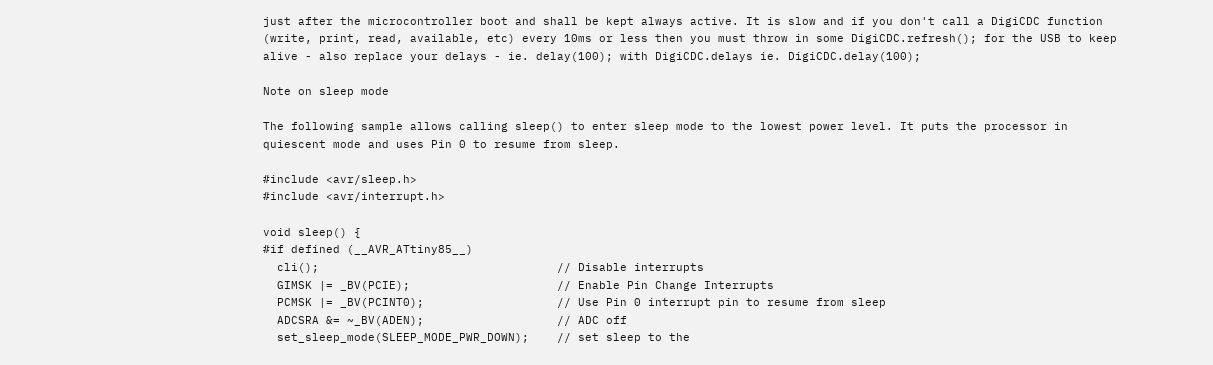just after the microcontroller boot and shall be kept always active. It is slow and if you don't call a DigiCDC function (write, print, read, available, etc) every 10ms or less then you must throw in some DigiCDC.refresh(); for the USB to keep alive - also replace your delays - ie. delay(100); with DigiCDC.delays ie. DigiCDC.delay(100);

Note on sleep mode

The following sample allows calling sleep() to enter sleep mode to the lowest power level. It puts the processor in quiescent mode and uses Pin 0 to resume from sleep.

#include <avr/sleep.h>
#include <avr/interrupt.h>

void sleep() {
#if defined (__AVR_ATtiny85__)
  cli();                                  // Disable interrupts
  GIMSK |= _BV(PCIE);                     // Enable Pin Change Interrupts
  PCMSK |= _BV(PCINT0);                   // Use Pin 0 interrupt pin to resume from sleep
  ADCSRA &= ~_BV(ADEN);                   // ADC off
  set_sleep_mode(SLEEP_MODE_PWR_DOWN);    // set sleep to the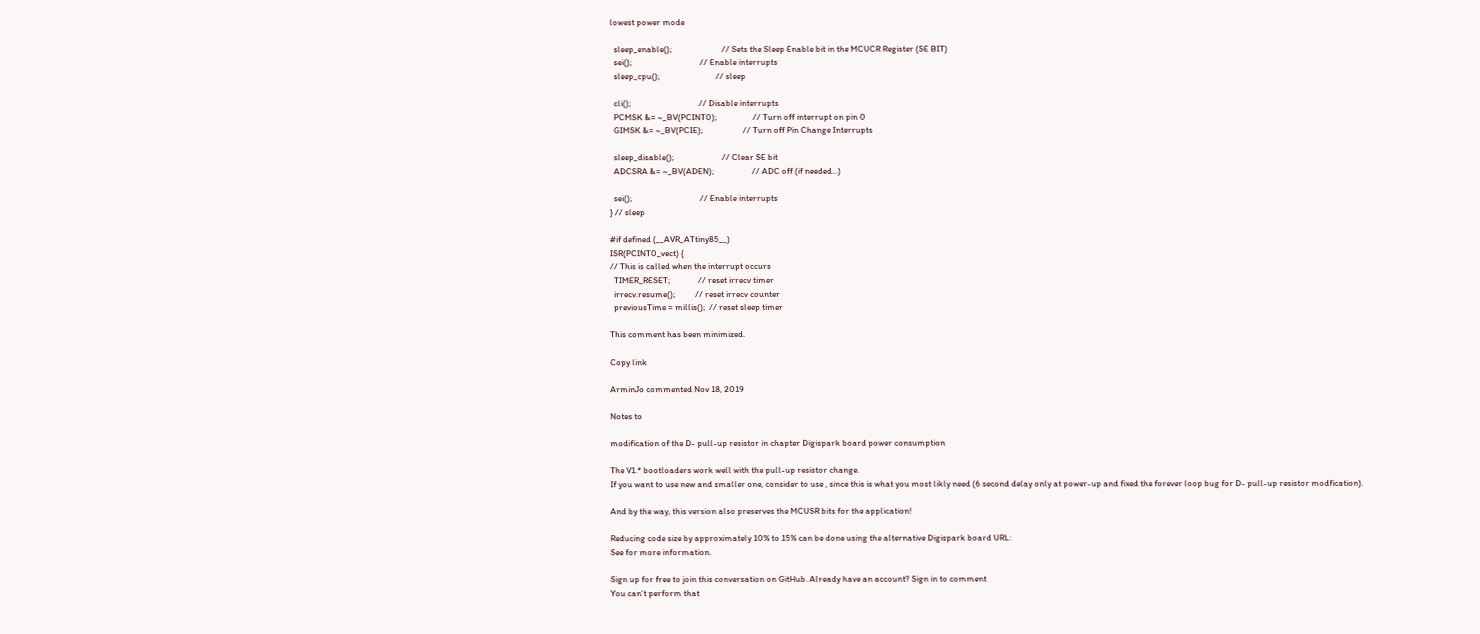lowest power mode

  sleep_enable();                         // Sets the Sleep Enable bit in the MCUCR Register (SE BIT)
  sei();                                  // Enable interrupts
  sleep_cpu();                            // sleep

  cli();                                  // Disable interrupts
  PCMSK &= ~_BV(PCINT0);                  // Turn off interrupt on pin 0
  GIMSK &= ~_BV(PCIE);                    // Turn off Pin Change Interrupts

  sleep_disable();                        // Clear SE bit
  ADCSRA &= ~_BV(ADEN);                   // ADC off (if needed...)

  sei();                                  // Enable interrupts
} // sleep

#if defined (__AVR_ATtiny85__)
ISR(PCINT0_vect) {
// This is called when the interrupt occurs
  TIMER_RESET;              // reset irrecv timer
  irrecv.resume();          // reset irrecv counter
  previousTime = millis();  // reset sleep timer

This comment has been minimized.

Copy link

ArminJo commented Nov 18, 2019

Notes to

modification of the D- pull-up resistor in chapter Digispark board power consumption

The V1.* bootloaders work well with the pull-up resistor change.
If you want to use new and smaller one, consider to use , since this is what you most likly need (6 second delay only at power-up and fixed the forever loop bug for D- pull-up resistor modfication).

And by the way, this version also preserves the MCUSR bits for the application!

Reducing code size by approximately 10% to 15% can be done using the alternative Digispark board URL:
See for more information.

Sign up for free to join this conversation on GitHub. Already have an account? Sign in to comment
You can’t perform that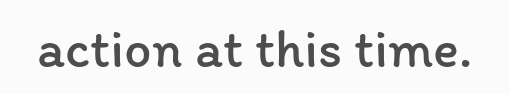action at this time.